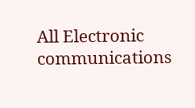All Electronic communications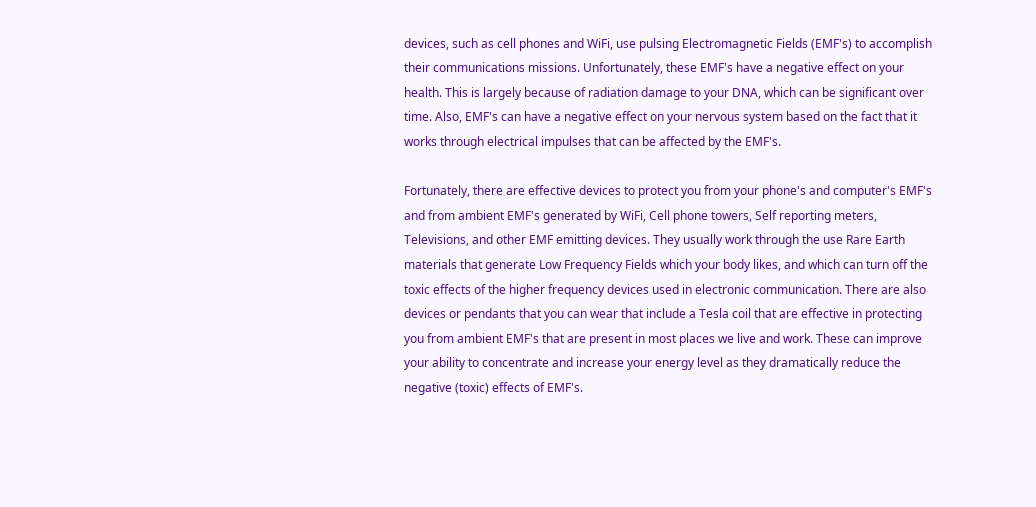devices, such as cell phones and WiFi, use pulsing Electromagnetic Fields (EMF's) to accomplish their communications missions. Unfortunately, these EMF's have a negative effect on your health. This is largely because of radiation damage to your DNA, which can be significant over time. Also, EMF's can have a negative effect on your nervous system based on the fact that it works through electrical impulses that can be affected by the EMF's.

Fortunately, there are effective devices to protect you from your phone's and computer's EMF's and from ambient EMF's generated by WiFi, Cell phone towers, Self reporting meters, Televisions, and other EMF emitting devices. They usually work through the use Rare Earth materials that generate Low Frequency Fields which your body likes, and which can turn off the toxic effects of the higher frequency devices used in electronic communication. There are also devices or pendants that you can wear that include a Tesla coil that are effective in protecting you from ambient EMF's that are present in most places we live and work. These can improve your ability to concentrate and increase your energy level as they dramatically reduce the negative (toxic) effects of EMF's.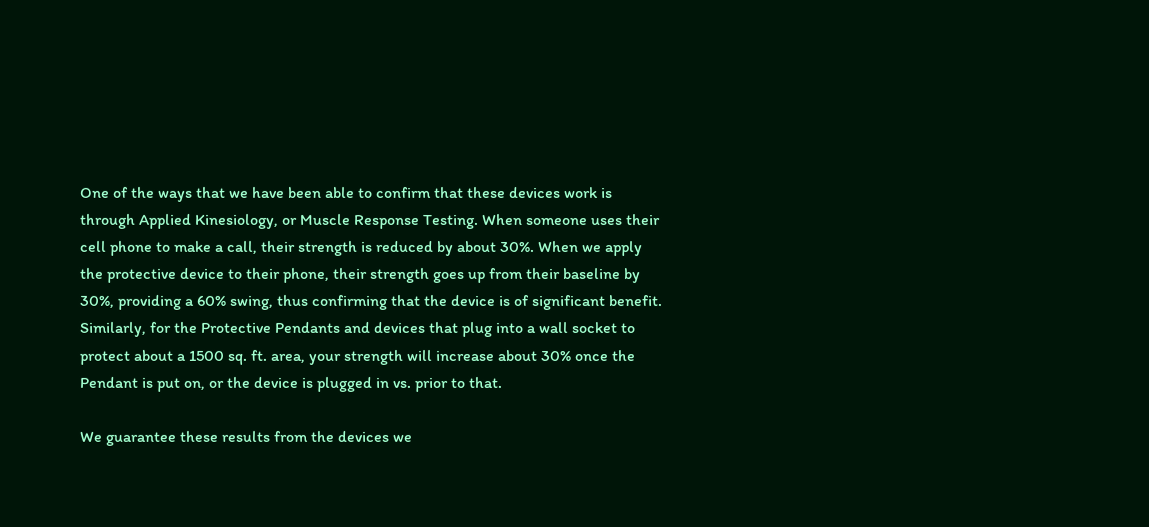One of the ways that we have been able to confirm that these devices work is through Applied Kinesiology, or Muscle Response Testing. When someone uses their cell phone to make a call, their strength is reduced by about 30%. When we apply the protective device to their phone, their strength goes up from their baseline by 30%, providing a 60% swing, thus confirming that the device is of significant benefit. Similarly, for the Protective Pendants and devices that plug into a wall socket to protect about a 1500 sq. ft. area, your strength will increase about 30% once the Pendant is put on, or the device is plugged in vs. prior to that.

We guarantee these results from the devices we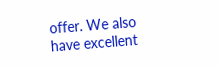offer. We also have excellent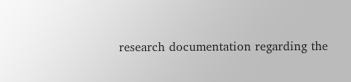research documentation regarding the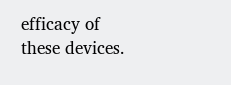efficacy of these devices.